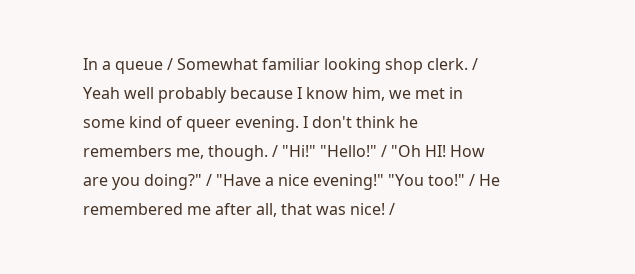In a queue / Somewhat familiar looking shop clerk. / Yeah well probably because I know him, we met in some kind of queer evening. I don't think he remembers me, though. / "Hi!" "Hello!" / "Oh HI! How are you doing?" / "Have a nice evening!" "You too!" / He remembered me after all, that was nice! /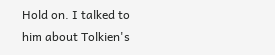Hold on. I talked to him about Tolkien's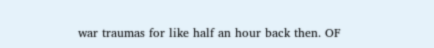war traumas for like half an hour back then. OF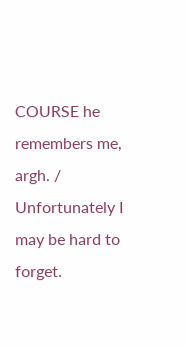COURSE he remembers me, argh. / Unfortunately I may be hard to forget.